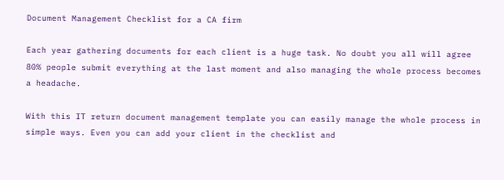Document Management Checklist for a CA firm

Each year gathering documents for each client is a huge task. No doubt you all will agree 80% people submit everything at the last moment and also managing the whole process becomes a headache.

With this IT return document management template you can easily manage the whole process in simple ways. Even you can add your client in the checklist and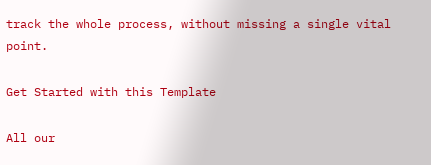track the whole process, without missing a single vital point.

Get Started with this Template

All our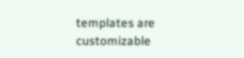templates are customizable